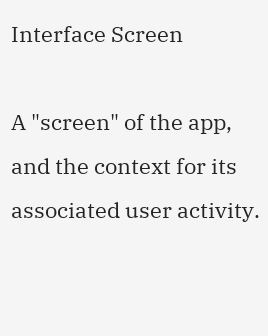Interface Screen

A "screen" of the app, and the context for its associated user activity.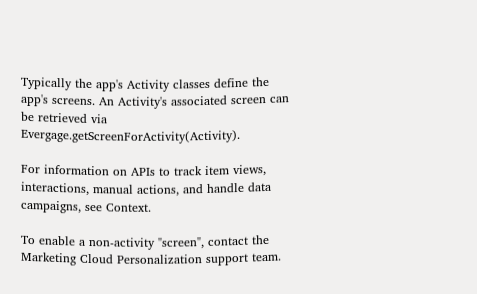Typically the app's Activity classes define the app's screens. An Activity's associated screen can be retrieved via Evergage.getScreenForActivity(Activity).

For information on APIs to track item views, interactions, manual actions, and handle data campaigns, see Context.

To enable a non-activity "screen", contact the Marketing Cloud Personalization support team.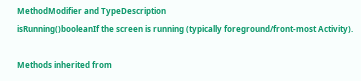MethodModifier and TypeDescription
isRunning()booleanIf the screen is running (typically foreground/front-most Activity).

Methods inherited from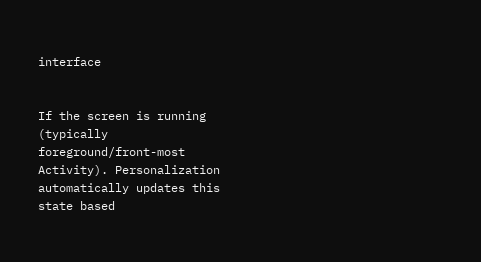interface


If the screen is running (typically foreground/front-most Activity). Personalization automatically updates this state based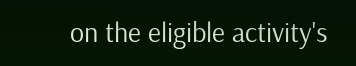on the eligible activity's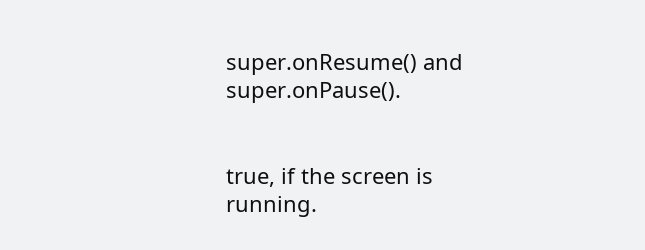super.onResume() and super.onPause().


true, if the screen is running.